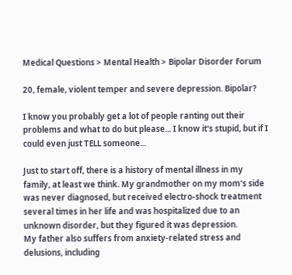Medical Questions > Mental Health > Bipolar Disorder Forum

20, female, violent temper and severe depression. Bipolar?

I know you probably get a lot of people ranting out their problems and what to do but please... I know it's stupid, but if I could even just TELL someone...

Just to start off, there is a history of mental illness in my family, at least we think. My grandmother on my mom's side was never diagnosed, but received electro-shock treatment several times in her life and was hospitalized due to an unknown disorder, but they figured it was depression.
My father also suffers from anxiety-related stress and delusions, including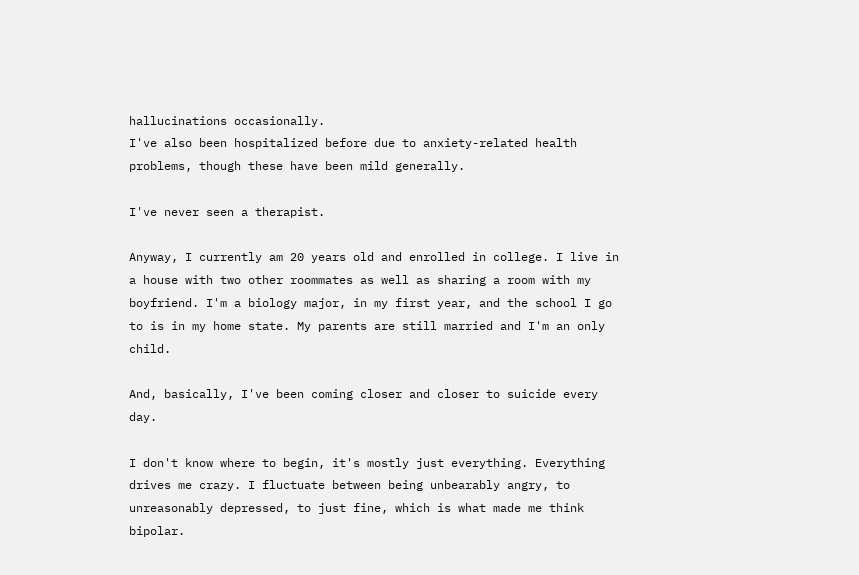hallucinations occasionally.
I've also been hospitalized before due to anxiety-related health problems, though these have been mild generally.

I've never seen a therapist.

Anyway, I currently am 20 years old and enrolled in college. I live in a house with two other roommates as well as sharing a room with my boyfriend. I'm a biology major, in my first year, and the school I go to is in my home state. My parents are still married and I'm an only child.

And, basically, I've been coming closer and closer to suicide every day.

I don't know where to begin, it's mostly just everything. Everything drives me crazy. I fluctuate between being unbearably angry, to unreasonably depressed, to just fine, which is what made me think bipolar.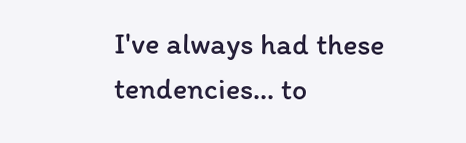I've always had these tendencies... to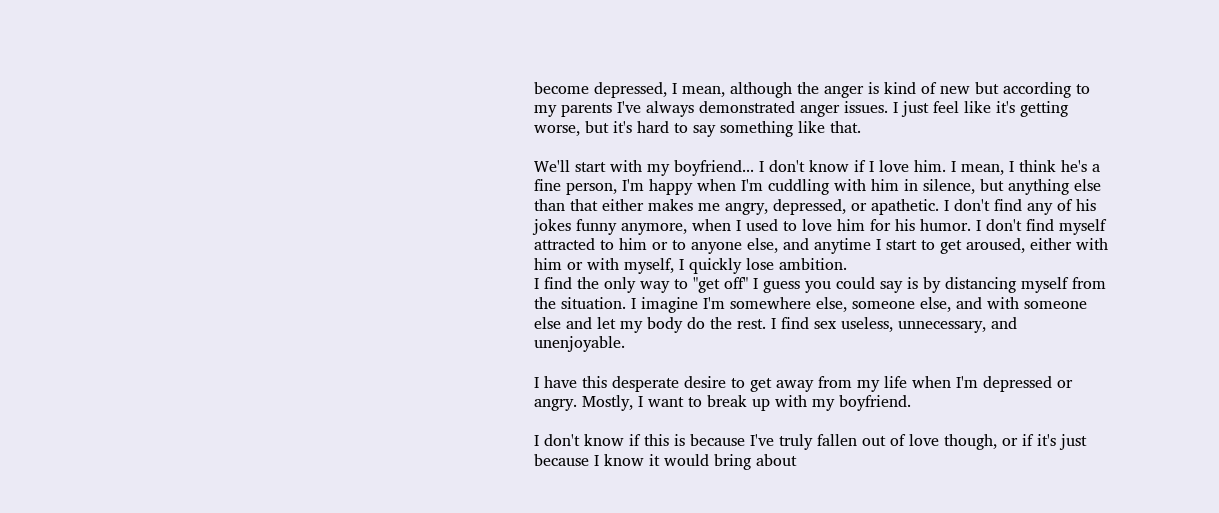become depressed, I mean, although the anger is kind of new but according to my parents I've always demonstrated anger issues. I just feel like it's getting worse, but it's hard to say something like that.

We'll start with my boyfriend... I don't know if I love him. I mean, I think he's a fine person, I'm happy when I'm cuddling with him in silence, but anything else than that either makes me angry, depressed, or apathetic. I don't find any of his jokes funny anymore, when I used to love him for his humor. I don't find myself attracted to him or to anyone else, and anytime I start to get aroused, either with him or with myself, I quickly lose ambition.
I find the only way to "get off" I guess you could say is by distancing myself from the situation. I imagine I'm somewhere else, someone else, and with someone else and let my body do the rest. I find sex useless, unnecessary, and unenjoyable.

I have this desperate desire to get away from my life when I'm depressed or angry. Mostly, I want to break up with my boyfriend.

I don't know if this is because I've truly fallen out of love though, or if it's just because I know it would bring about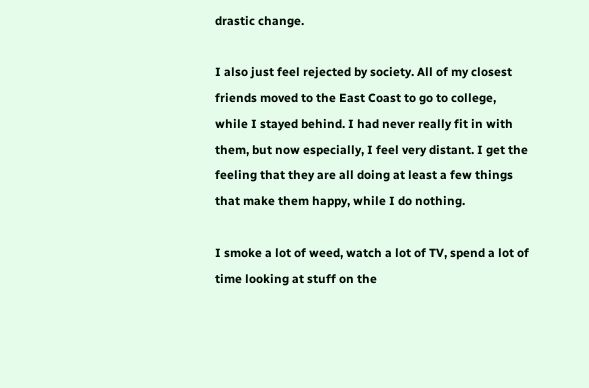drastic change.

I also just feel rejected by society. All of my closest friends moved to the East Coast to go to college, while I stayed behind. I had never really fit in with them, but now especially, I feel very distant. I get the feeling that they are all doing at least a few things that make them happy, while I do nothing.

I smoke a lot of weed, watch a lot of TV, spend a lot of time looking at stuff on the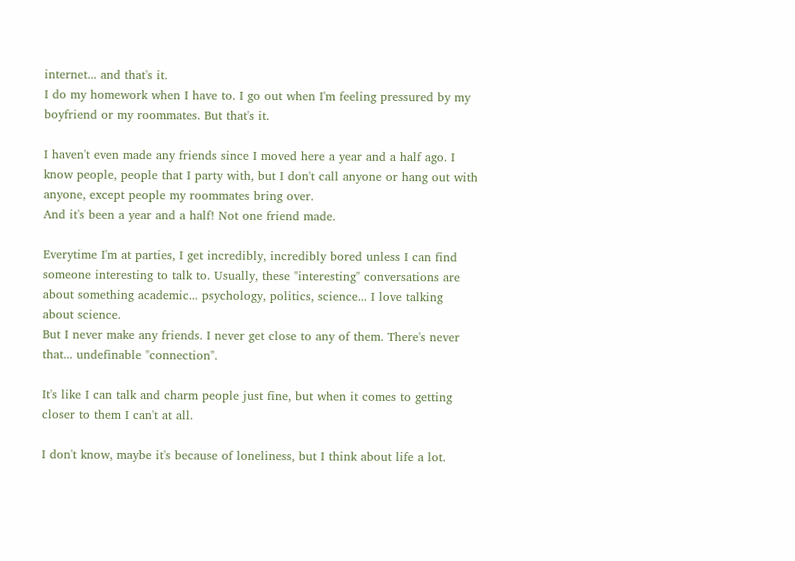internet... and that's it.
I do my homework when I have to. I go out when I'm feeling pressured by my boyfriend or my roommates. But that's it.

I haven't even made any friends since I moved here a year and a half ago. I know people, people that I party with, but I don't call anyone or hang out with anyone, except people my roommates bring over.
And it's been a year and a half! Not one friend made.

Everytime I'm at parties, I get incredibly, incredibly bored unless I can find someone interesting to talk to. Usually, these "interesting" conversations are about something academic... psychology, politics, science... I love talking about science.
But I never make any friends. I never get close to any of them. There's never that... undefinable "connection".

It's like I can talk and charm people just fine, but when it comes to getting closer to them I can't at all.

I don't know, maybe it's because of loneliness, but I think about life a lot.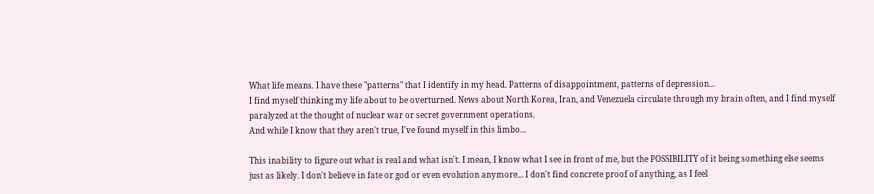What life means. I have these "patterns" that I identify in my head. Patterns of disappointment, patterns of depression...
I find myself thinking my life about to be overturned. News about North Korea, Iran, and Venezuela circulate through my brain often, and I find myself paralyzed at the thought of nuclear war or secret government operations.
And while I know that they aren't true, I've found myself in this limbo...

This inability to figure out what is real and what isn't. I mean, I know what I see in front of me, but the POSSIBILITY of it being something else seems just as likely. I don't believe in fate or god or even evolution anymore... I don't find concrete proof of anything, as I feel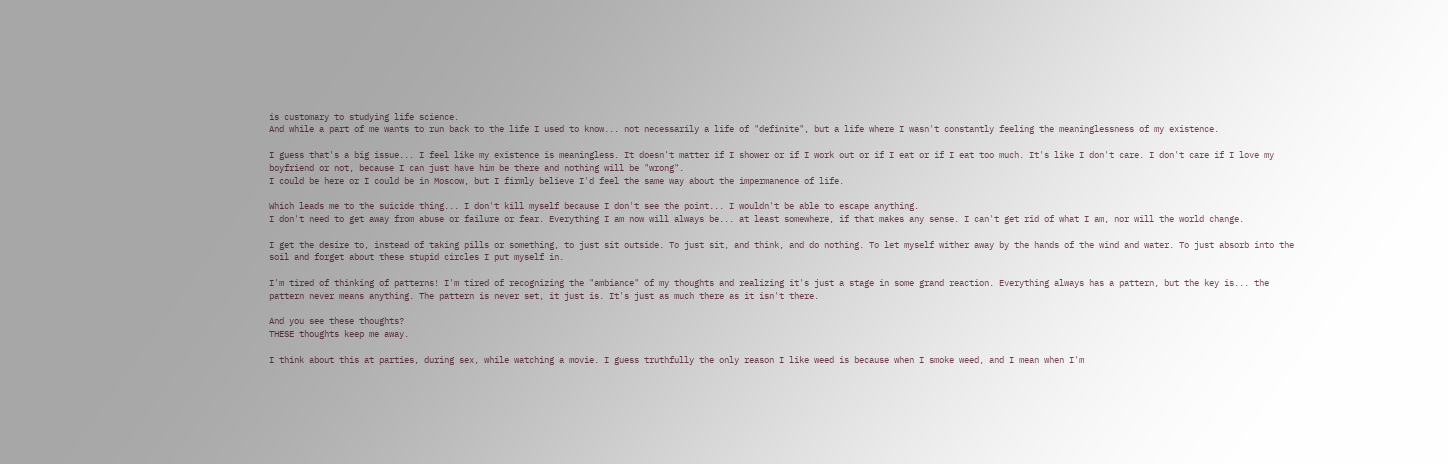is customary to studying life science.
And while a part of me wants to run back to the life I used to know... not necessarily a life of "definite", but a life where I wasn't constantly feeling the meaninglessness of my existence.

I guess that's a big issue... I feel like my existence is meaningless. It doesn't matter if I shower or if I work out or if I eat or if I eat too much. It's like I don't care. I don't care if I love my boyfriend or not, because I can just have him be there and nothing will be "wrong".
I could be here or I could be in Moscow, but I firmly believe I'd feel the same way about the impermanence of life.

Which leads me to the suicide thing... I don't kill myself because I don't see the point... I wouldn't be able to escape anything.
I don't need to get away from abuse or failure or fear. Everything I am now will always be... at least somewhere, if that makes any sense. I can't get rid of what I am, nor will the world change.

I get the desire to, instead of taking pills or something, to just sit outside. To just sit, and think, and do nothing. To let myself wither away by the hands of the wind and water. To just absorb into the soil and forget about these stupid circles I put myself in.

I'm tired of thinking of patterns! I'm tired of recognizing the "ambiance" of my thoughts and realizing it's just a stage in some grand reaction. Everything always has a pattern, but the key is... the pattern never means anything. The pattern is never set, it just is. It's just as much there as it isn't there.

And you see these thoughts?
THESE thoughts keep me away.

I think about this at parties, during sex, while watching a movie. I guess truthfully the only reason I like weed is because when I smoke weed, and I mean when I'm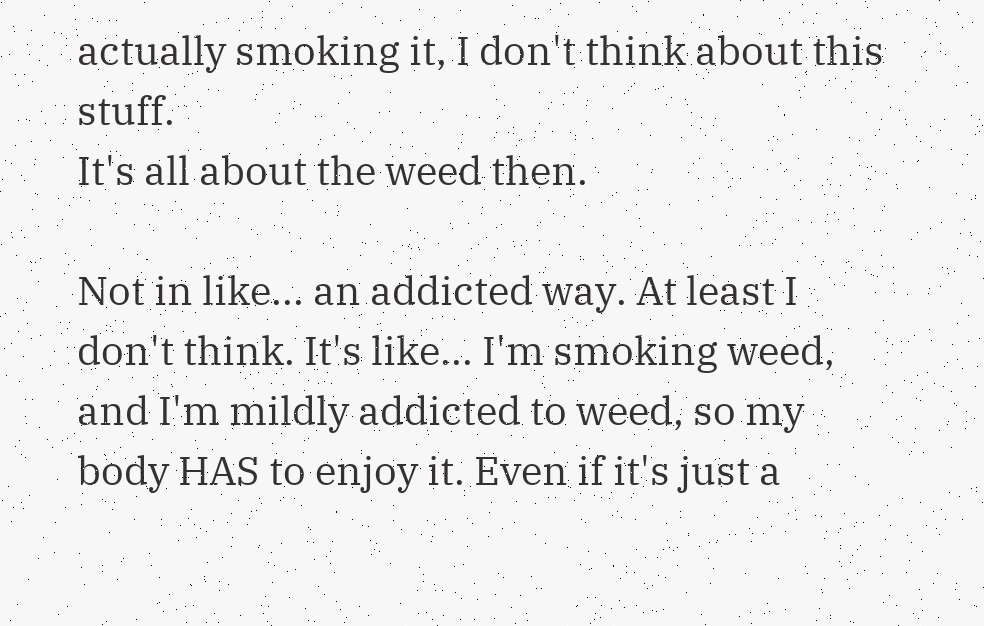actually smoking it, I don't think about this stuff.
It's all about the weed then.

Not in like... an addicted way. At least I don't think. It's like... I'm smoking weed, and I'm mildly addicted to weed, so my body HAS to enjoy it. Even if it's just a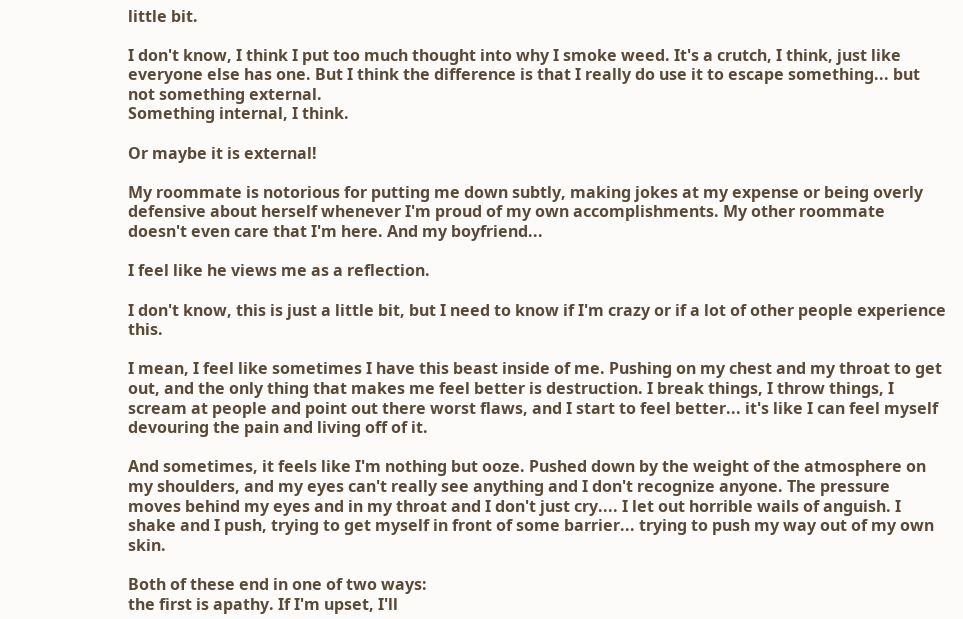little bit.

I don't know, I think I put too much thought into why I smoke weed. It's a crutch, I think, just like everyone else has one. But I think the difference is that I really do use it to escape something... but not something external.
Something internal, I think.

Or maybe it is external!

My roommate is notorious for putting me down subtly, making jokes at my expense or being overly defensive about herself whenever I'm proud of my own accomplishments. My other roommate doesn't even care that I'm here. And my boyfriend...

I feel like he views me as a reflection.

I don't know, this is just a little bit, but I need to know if I'm crazy or if a lot of other people experience this.

I mean, I feel like sometimes I have this beast inside of me. Pushing on my chest and my throat to get out, and the only thing that makes me feel better is destruction. I break things, I throw things, I scream at people and point out there worst flaws, and I start to feel better... it's like I can feel myself devouring the pain and living off of it.

And sometimes, it feels like I'm nothing but ooze. Pushed down by the weight of the atmosphere on my shoulders, and my eyes can't really see anything and I don't recognize anyone. The pressure moves behind my eyes and in my throat and I don't just cry.... I let out horrible wails of anguish. I shake and I push, trying to get myself in front of some barrier... trying to push my way out of my own skin.

Both of these end in one of two ways:
the first is apathy. If I'm upset, I'll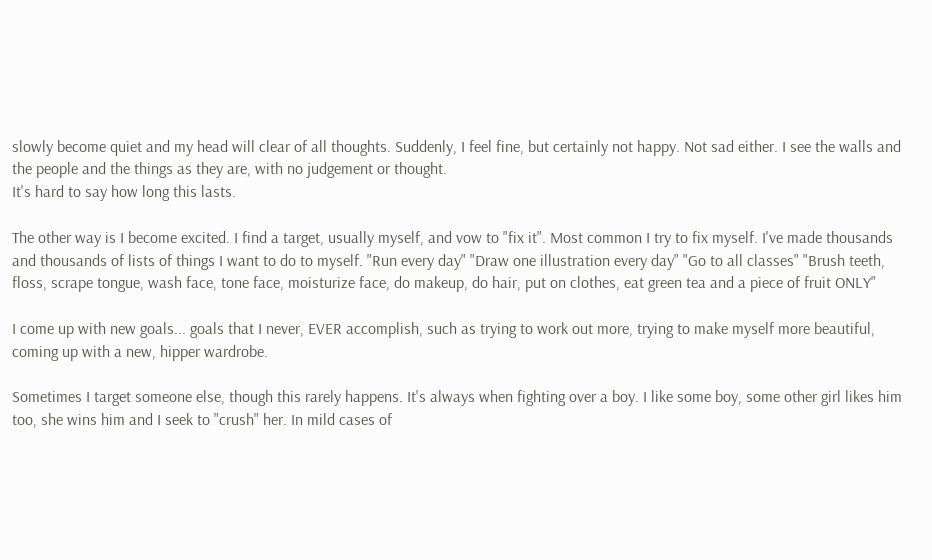slowly become quiet and my head will clear of all thoughts. Suddenly, I feel fine, but certainly not happy. Not sad either. I see the walls and the people and the things as they are, with no judgement or thought.
It's hard to say how long this lasts.

The other way is I become excited. I find a target, usually myself, and vow to "fix it". Most common I try to fix myself. I've made thousands and thousands of lists of things I want to do to myself. "Run every day" "Draw one illustration every day" "Go to all classes" "Brush teeth, floss, scrape tongue, wash face, tone face, moisturize face, do makeup, do hair, put on clothes, eat green tea and a piece of fruit ONLY"

I come up with new goals... goals that I never, EVER accomplish, such as trying to work out more, trying to make myself more beautiful, coming up with a new, hipper wardrobe.

Sometimes I target someone else, though this rarely happens. It's always when fighting over a boy. I like some boy, some other girl likes him too, she wins him and I seek to "crush" her. In mild cases of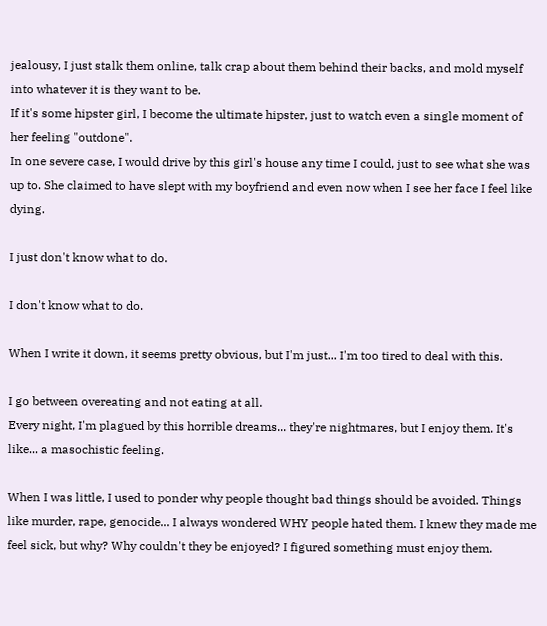jealousy, I just stalk them online, talk crap about them behind their backs, and mold myself into whatever it is they want to be.
If it's some hipster girl, I become the ultimate hipster, just to watch even a single moment of her feeling "outdone".
In one severe case, I would drive by this girl's house any time I could, just to see what she was up to. She claimed to have slept with my boyfriend and even now when I see her face I feel like dying.

I just don't know what to do.

I don't know what to do.

When I write it down, it seems pretty obvious, but I'm just... I'm too tired to deal with this.

I go between overeating and not eating at all.
Every night, I'm plagued by this horrible dreams... they're nightmares, but I enjoy them. It's like... a masochistic feeling.

When I was little, I used to ponder why people thought bad things should be avoided. Things like murder, rape, genocide... I always wondered WHY people hated them. I knew they made me feel sick, but why? Why couldn't they be enjoyed? I figured something must enjoy them.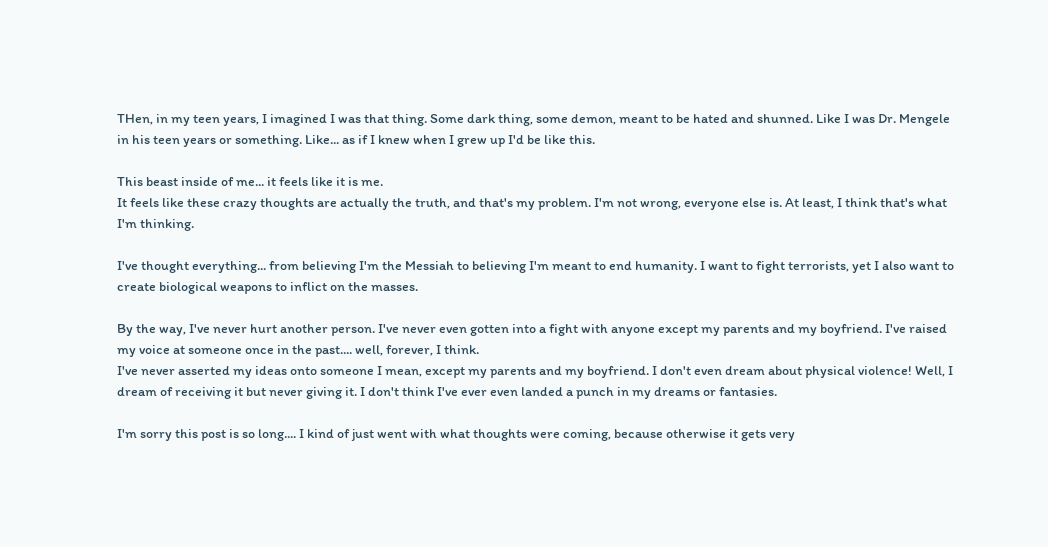THen, in my teen years, I imagined I was that thing. Some dark thing, some demon, meant to be hated and shunned. Like I was Dr. Mengele in his teen years or something. Like... as if I knew when I grew up I'd be like this.

This beast inside of me... it feels like it is me.
It feels like these crazy thoughts are actually the truth, and that's my problem. I'm not wrong, everyone else is. At least, I think that's what I'm thinking.

I've thought everything... from believing I'm the Messiah to believing I'm meant to end humanity. I want to fight terrorists, yet I also want to create biological weapons to inflict on the masses.

By the way, I've never hurt another person. I've never even gotten into a fight with anyone except my parents and my boyfriend. I've raised my voice at someone once in the past.... well, forever, I think.
I've never asserted my ideas onto someone I mean, except my parents and my boyfriend. I don't even dream about physical violence! Well, I dream of receiving it but never giving it. I don't think I've ever even landed a punch in my dreams or fantasies.

I'm sorry this post is so long.... I kind of just went with what thoughts were coming, because otherwise it gets very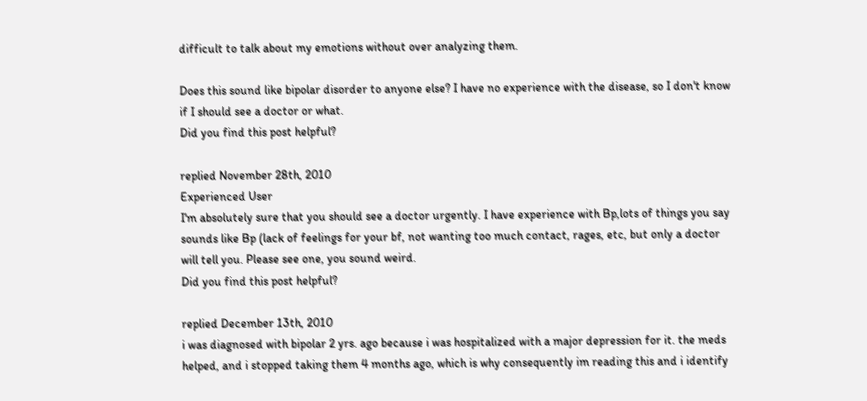difficult to talk about my emotions without over analyzing them.

Does this sound like bipolar disorder to anyone else? I have no experience with the disease, so I don't know if I should see a doctor or what.
Did you find this post helpful?

replied November 28th, 2010
Experienced User
I'm absolutely sure that you should see a doctor urgently. I have experience with Bp,lots of things you say sounds like Bp (lack of feelings for your bf, not wanting too much contact, rages, etc, but only a doctor will tell you. Please see one, you sound weird.
Did you find this post helpful?

replied December 13th, 2010
i was diagnosed with bipolar 2 yrs. ago because i was hospitalized with a major depression for it. the meds helped, and i stopped taking them 4 months ago, which is why consequently im reading this and i identify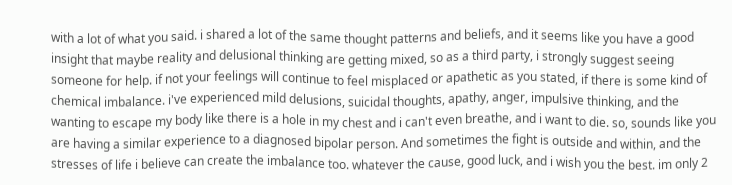with a lot of what you said. i shared a lot of the same thought patterns and beliefs, and it seems like you have a good insight that maybe reality and delusional thinking are getting mixed, so as a third party, i strongly suggest seeing someone for help. if not your feelings will continue to feel misplaced or apathetic as you stated, if there is some kind of chemical imbalance. i've experienced mild delusions, suicidal thoughts, apathy, anger, impulsive thinking, and the wanting to escape my body like there is a hole in my chest and i can't even breathe, and i want to die. so, sounds like you are having a similar experience to a diagnosed bipolar person. And sometimes the fight is outside and within, and the stresses of life i believe can create the imbalance too. whatever the cause, good luck, and i wish you the best. im only 2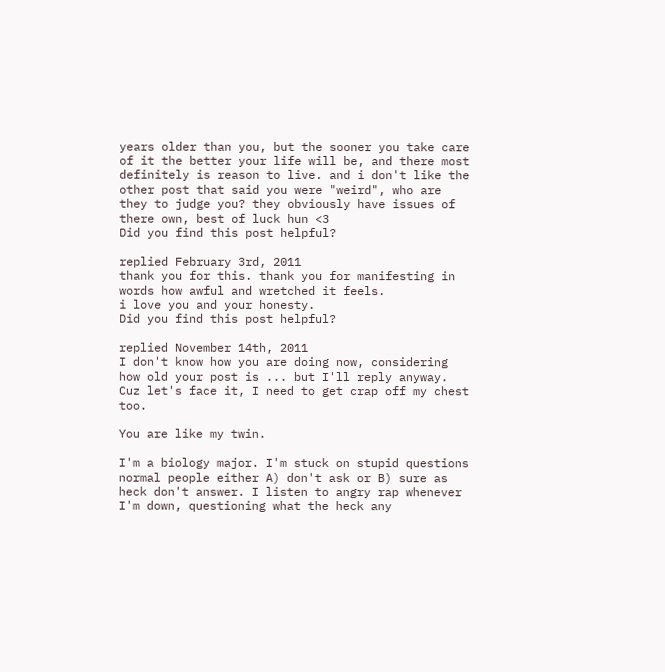years older than you, but the sooner you take care of it the better your life will be, and there most definitely is reason to live. and i don't like the other post that said you were "weird", who are they to judge you? they obviously have issues of there own, best of luck hun <3
Did you find this post helpful?

replied February 3rd, 2011
thank you for this. thank you for manifesting in words how awful and wretched it feels.
i love you and your honesty.
Did you find this post helpful?

replied November 14th, 2011
I don't know how you are doing now, considering how old your post is ... but I'll reply anyway. Cuz let's face it, I need to get crap off my chest too.

You are like my twin.

I'm a biology major. I'm stuck on stupid questions normal people either A) don't ask or B) sure as heck don't answer. I listen to angry rap whenever I'm down, questioning what the heck any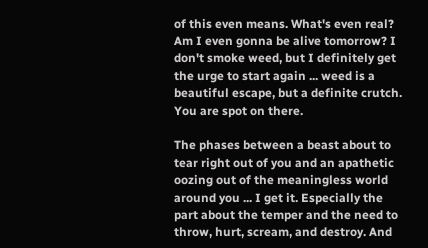of this even means. What's even real? Am I even gonna be alive tomorrow? I don't smoke weed, but I definitely get the urge to start again ... weed is a beautiful escape, but a definite crutch. You are spot on there.

The phases between a beast about to tear right out of you and an apathetic oozing out of the meaningless world around you ... I get it. Especially the part about the temper and the need to throw, hurt, scream, and destroy. And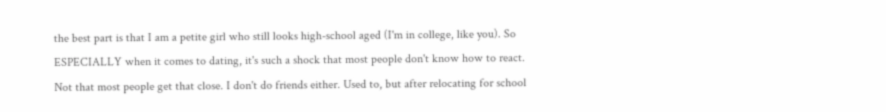the best part is that I am a petite girl who still looks high-school aged (I'm in college, like you). So ESPECIALLY when it comes to dating, it's such a shock that most people don't know how to react. Not that most people get that close. I don't do friends either. Used to, but after relocating for school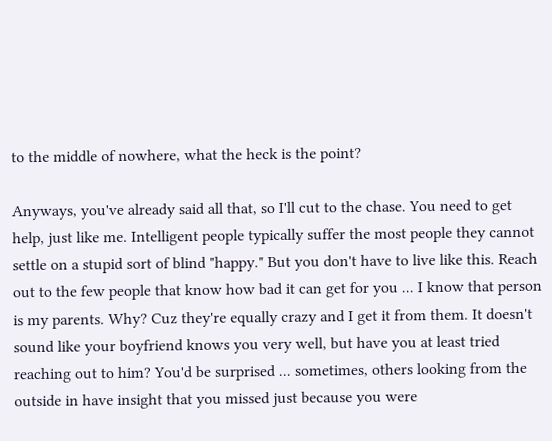to the middle of nowhere, what the heck is the point?

Anyways, you've already said all that, so I'll cut to the chase. You need to get help, just like me. Intelligent people typically suffer the most people they cannot settle on a stupid sort of blind "happy." But you don't have to live like this. Reach out to the few people that know how bad it can get for you ... I know that person is my parents. Why? Cuz they're equally crazy and I get it from them. It doesn't sound like your boyfriend knows you very well, but have you at least tried reaching out to him? You'd be surprised ... sometimes, others looking from the outside in have insight that you missed just because you were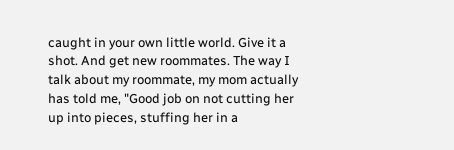caught in your own little world. Give it a shot. And get new roommates. The way I talk about my roommate, my mom actually has told me, "Good job on not cutting her up into pieces, stuffing her in a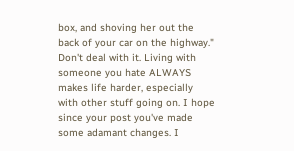box, and shoving her out the back of your car on the highway." Don't deal with it. Living with someone you hate ALWAYS makes life harder, especially with other stuff going on. I hope since your post you've made some adamant changes. I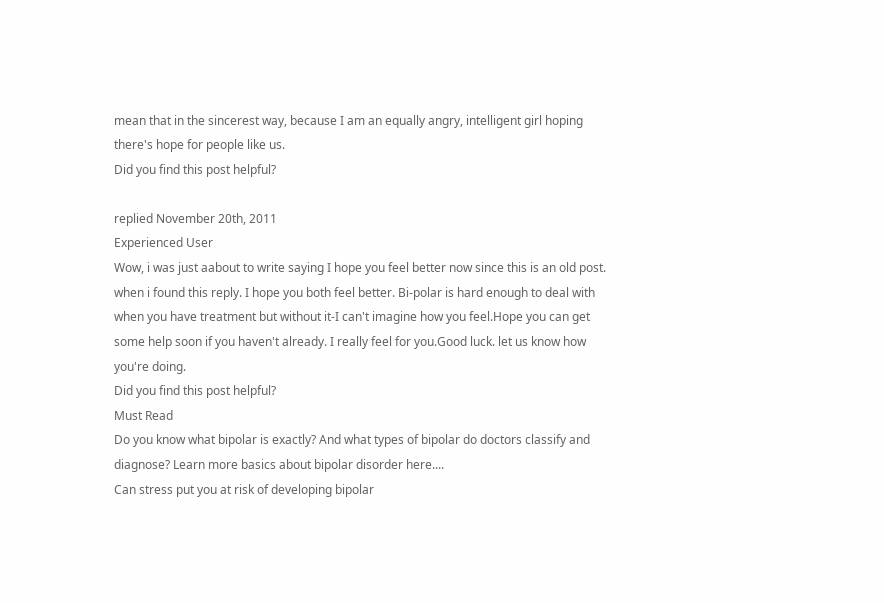mean that in the sincerest way, because I am an equally angry, intelligent girl hoping there's hope for people like us.
Did you find this post helpful?

replied November 20th, 2011
Experienced User
Wow, i was just aabout to write saying I hope you feel better now since this is an old post. when i found this reply. I hope you both feel better. Bi-polar is hard enough to deal with when you have treatment but without it-I can't imagine how you feel.Hope you can get some help soon if you haven't already. I really feel for you.Good luck. let us know how you're doing.
Did you find this post helpful?
Must Read
Do you know what bipolar is exactly? And what types of bipolar do doctors classify and diagnose? Learn more basics about bipolar disorder here....
Can stress put you at risk of developing bipolar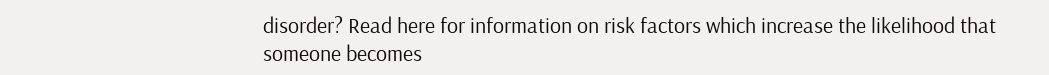disorder? Read here for information on risk factors which increase the likelihood that someone becomes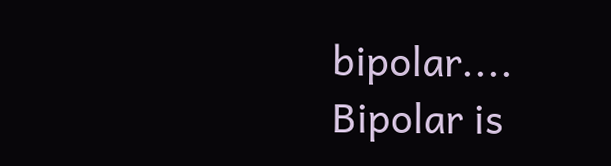bipolar....
Bipolar is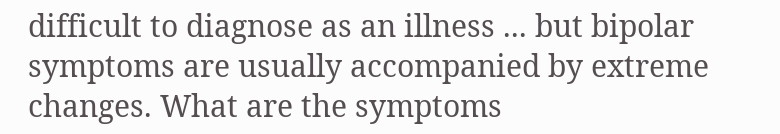difficult to diagnose as an illness ... but bipolar symptoms are usually accompanied by extreme changes. What are the symptoms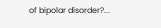of bipolar disorder?...